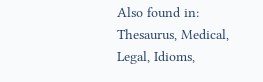Also found in: Thesaurus, Medical, Legal, Idioms,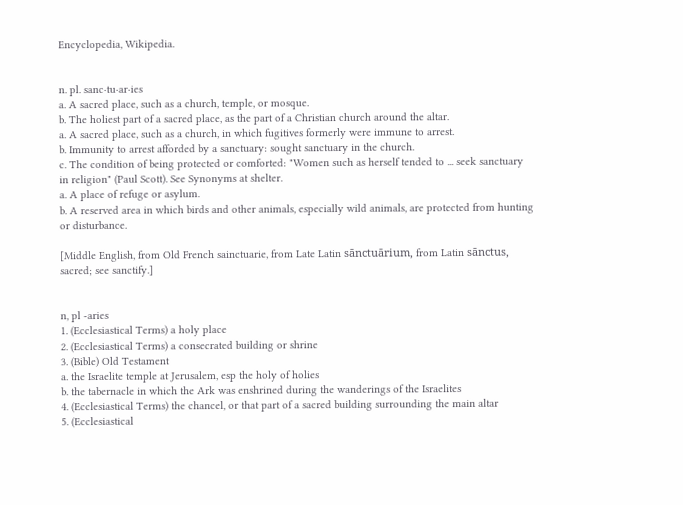Encyclopedia, Wikipedia.


n. pl. sanc·tu·ar·ies
a. A sacred place, such as a church, temple, or mosque.
b. The holiest part of a sacred place, as the part of a Christian church around the altar.
a. A sacred place, such as a church, in which fugitives formerly were immune to arrest.
b. Immunity to arrest afforded by a sanctuary: sought sanctuary in the church.
c. The condition of being protected or comforted: "Women such as herself tended to ... seek sanctuary in religion" (Paul Scott). See Synonyms at shelter.
a. A place of refuge or asylum.
b. A reserved area in which birds and other animals, especially wild animals, are protected from hunting or disturbance.

[Middle English, from Old French sainctuarie, from Late Latin sānctuārium, from Latin sānctus, sacred; see sanctify.]


n, pl -aries
1. (Ecclesiastical Terms) a holy place
2. (Ecclesiastical Terms) a consecrated building or shrine
3. (Bible) Old Testament
a. the Israelite temple at Jerusalem, esp the holy of holies
b. the tabernacle in which the Ark was enshrined during the wanderings of the Israelites
4. (Ecclesiastical Terms) the chancel, or that part of a sacred building surrounding the main altar
5. (Ecclesiastical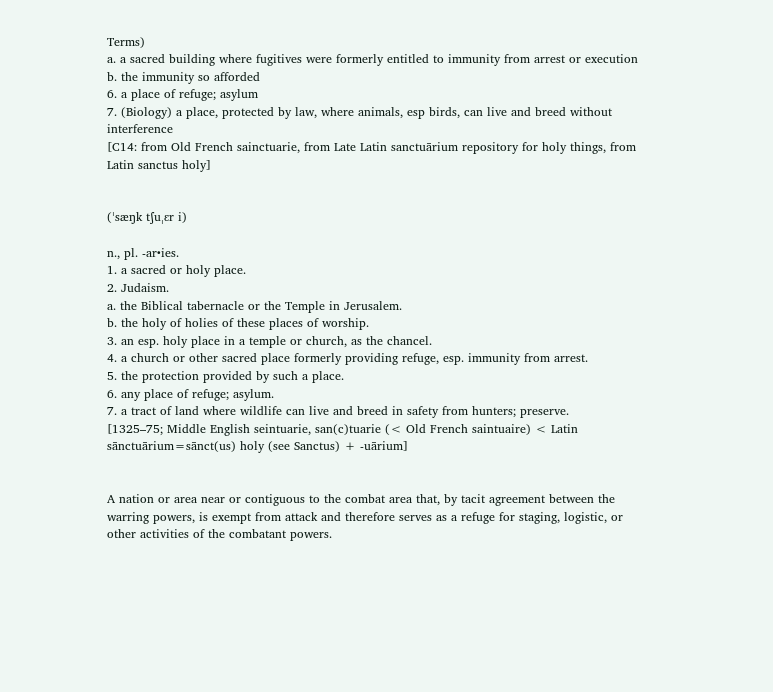Terms)
a. a sacred building where fugitives were formerly entitled to immunity from arrest or execution
b. the immunity so afforded
6. a place of refuge; asylum
7. (Biology) a place, protected by law, where animals, esp birds, can live and breed without interference
[C14: from Old French sainctuarie, from Late Latin sanctuārium repository for holy things, from Latin sanctus holy]


(ˈsæŋk tʃuˌɛr i)

n., pl. -ar•ies.
1. a sacred or holy place.
2. Judaism.
a. the Biblical tabernacle or the Temple in Jerusalem.
b. the holy of holies of these places of worship.
3. an esp. holy place in a temple or church, as the chancel.
4. a church or other sacred place formerly providing refuge, esp. immunity from arrest.
5. the protection provided by such a place.
6. any place of refuge; asylum.
7. a tract of land where wildlife can live and breed in safety from hunters; preserve.
[1325–75; Middle English seintuarie, san(c)tuarie (< Old French saintuaire) < Latin sānctuārium=sānct(us) holy (see Sanctus) + -uārium]


A nation or area near or contiguous to the combat area that, by tacit agreement between the warring powers, is exempt from attack and therefore serves as a refuge for staging, logistic, or other activities of the combatant powers.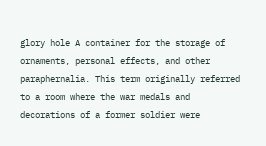glory hole A container for the storage of ornaments, personal effects, and other paraphernalia. This term originally referred to a room where the war medals and decorations of a former soldier were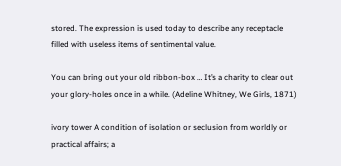stored. The expression is used today to describe any receptacle filled with useless items of sentimental value.

You can bring out your old ribbon-box … It’s a charity to clear out your glory-holes once in a while. (Adeline Whitney, We Girls, 1871)

ivory tower A condition of isolation or seclusion from worldly or practical affairs; a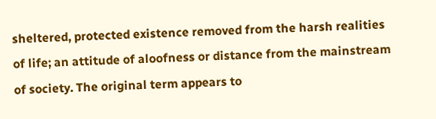sheltered, protected existence removed from the harsh realities of life; an attitude of aloofness or distance from the mainstream of society. The original term appears to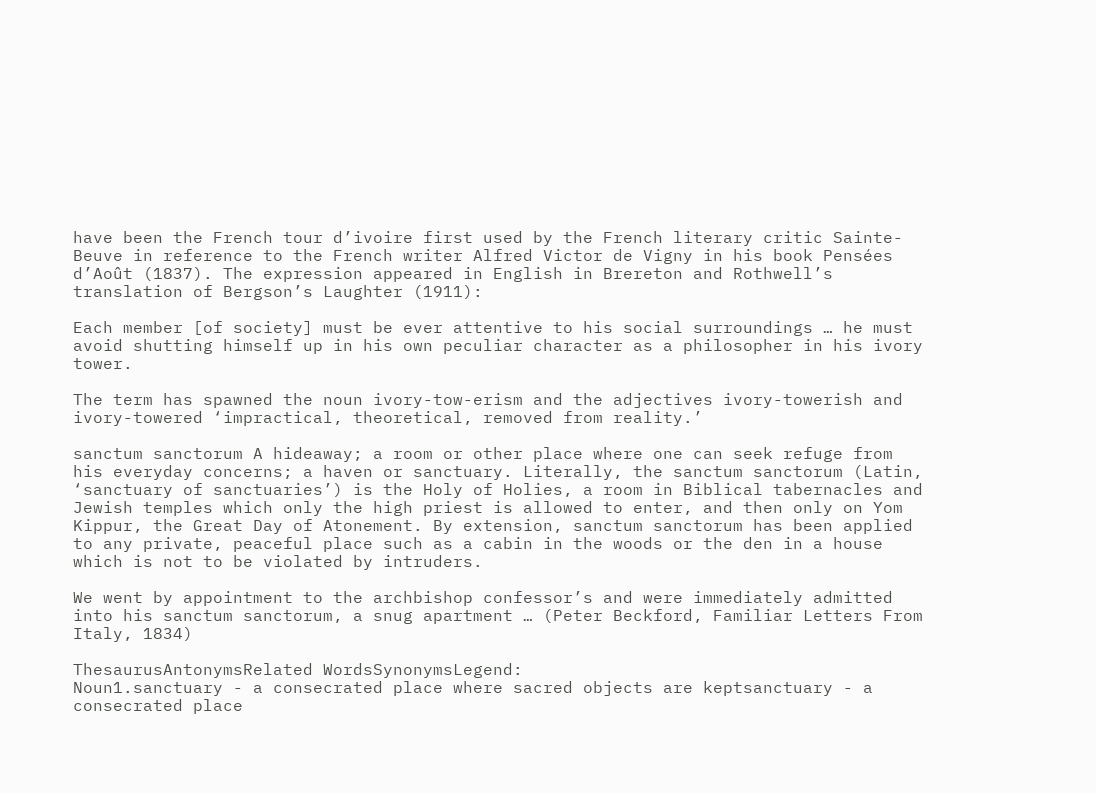have been the French tour d’ivoire first used by the French literary critic Sainte-Beuve in reference to the French writer Alfred Victor de Vigny in his book Pensées d’Août (1837). The expression appeared in English in Brereton and Rothwell’s translation of Bergson’s Laughter (1911):

Each member [of society] must be ever attentive to his social surroundings … he must avoid shutting himself up in his own peculiar character as a philosopher in his ivory tower.

The term has spawned the noun ivory-tow-erism and the adjectives ivory-towerish and ivory-towered ‘impractical, theoretical, removed from reality.’

sanctum sanctorum A hideaway; a room or other place where one can seek refuge from his everyday concerns; a haven or sanctuary. Literally, the sanctum sanctorum (Latin, ‘sanctuary of sanctuaries’) is the Holy of Holies, a room in Biblical tabernacles and Jewish temples which only the high priest is allowed to enter, and then only on Yom Kippur, the Great Day of Atonement. By extension, sanctum sanctorum has been applied to any private, peaceful place such as a cabin in the woods or the den in a house which is not to be violated by intruders.

We went by appointment to the archbishop confessor’s and were immediately admitted into his sanctum sanctorum, a snug apartment … (Peter Beckford, Familiar Letters From Italy, 1834)

ThesaurusAntonymsRelated WordsSynonymsLegend:
Noun1.sanctuary - a consecrated place where sacred objects are keptsanctuary - a consecrated place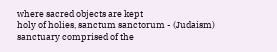where sacred objects are kept
holy of holies, sanctum sanctorum - (Judaism) sanctuary comprised of the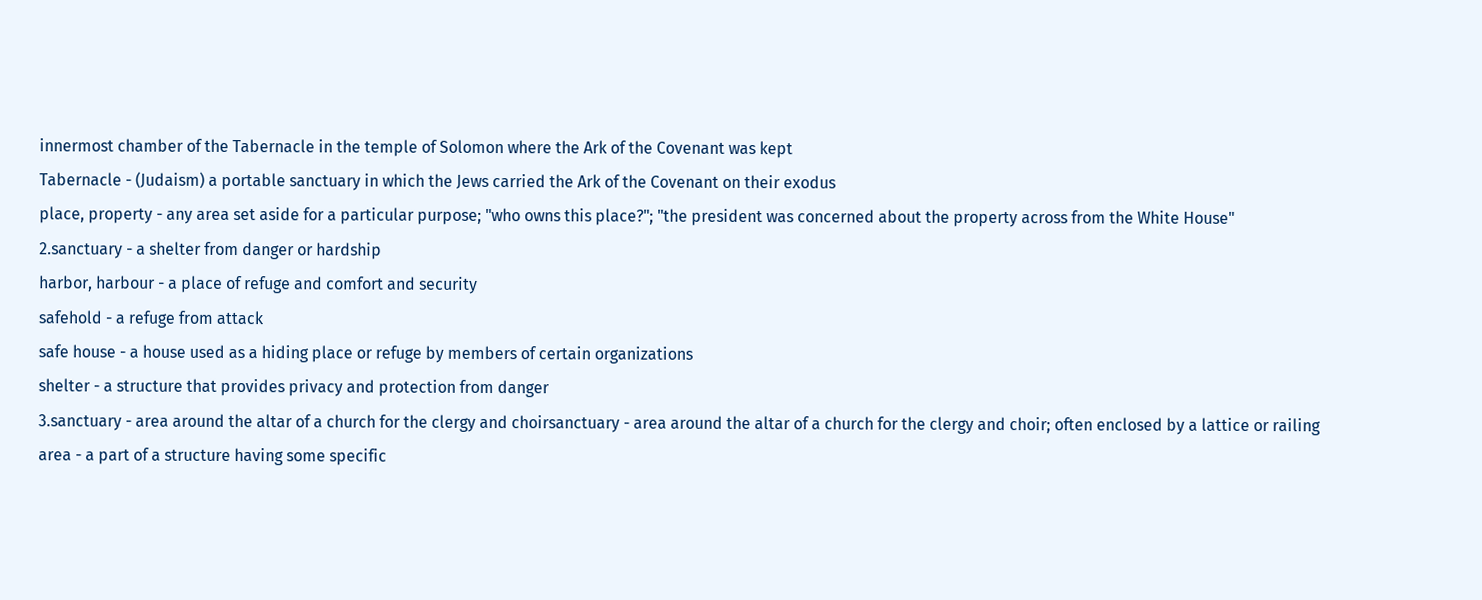innermost chamber of the Tabernacle in the temple of Solomon where the Ark of the Covenant was kept
Tabernacle - (Judaism) a portable sanctuary in which the Jews carried the Ark of the Covenant on their exodus
place, property - any area set aside for a particular purpose; "who owns this place?"; "the president was concerned about the property across from the White House"
2.sanctuary - a shelter from danger or hardship
harbor, harbour - a place of refuge and comfort and security
safehold - a refuge from attack
safe house - a house used as a hiding place or refuge by members of certain organizations
shelter - a structure that provides privacy and protection from danger
3.sanctuary - area around the altar of a church for the clergy and choirsanctuary - area around the altar of a church for the clergy and choir; often enclosed by a lattice or railing
area - a part of a structure having some specific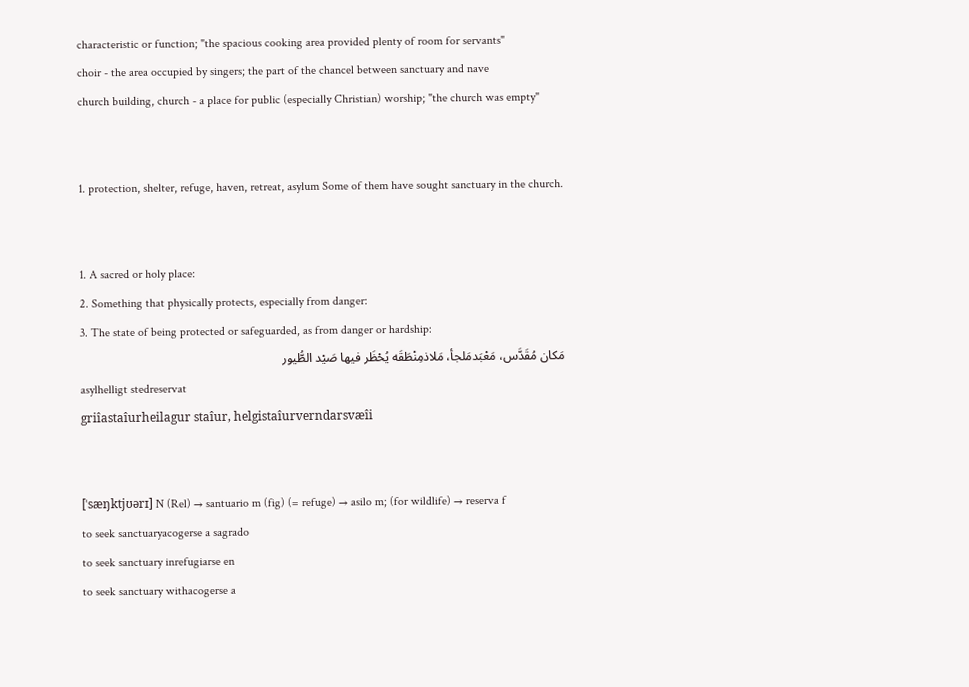characteristic or function; "the spacious cooking area provided plenty of room for servants"
choir - the area occupied by singers; the part of the chancel between sanctuary and nave
church building, church - a place for public (especially Christian) worship; "the church was empty"


1. protection, shelter, refuge, haven, retreat, asylum Some of them have sought sanctuary in the church.


1. A sacred or holy place:
2. Something that physically protects, especially from danger:
3. The state of being protected or safeguarded, as from danger or hardship:
مَكان مُقَدَّس، مَعْبَدمَلجأ، مَلاذمِنْطَقَه يُحْظَر فيها صَيْد الطُّيور
asylhelligt stedreservat
griîastaîurheilagur staîur, helgistaîurverndarsvæîi


[ˈsæŋktjʊərɪ] N (Rel) → santuario m (fig) (= refuge) → asilo m; (for wildlife) → reserva f
to seek sanctuaryacogerse a sagrado
to seek sanctuary inrefugiarse en
to seek sanctuary withacogerse a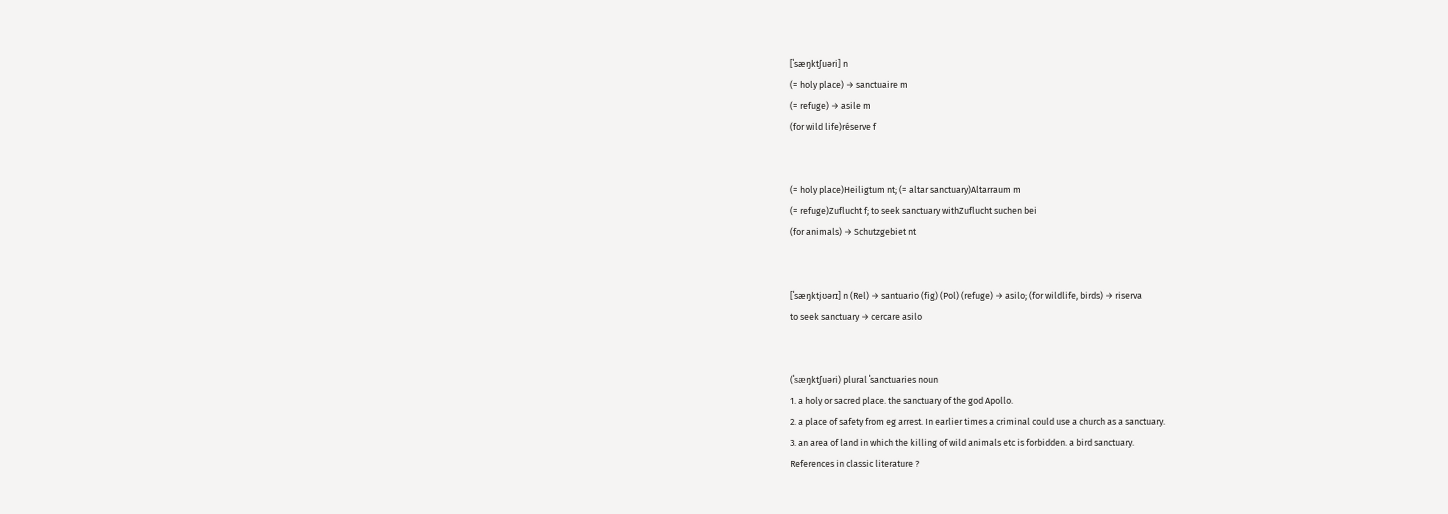[ˈsæŋktʃuəri] n
(= holy place) → sanctuaire m
(= refuge) → asile m
(for wild life)réserve f


(= holy place)Heiligtum nt; (= altar sanctuary)Altarraum m
(= refuge)Zuflucht f; to seek sanctuary withZuflucht suchen bei
(for animals) → Schutzgebiet nt


[ˈsæŋktjʊərɪ] n (Rel) → santuario (fig) (Pol) (refuge) → asilo; (for wildlife, birds) → riserva
to seek sanctuary → cercare asilo


(ˈsӕŋktʃuəri) plural ˈsanctuaries noun
1. a holy or sacred place. the sanctuary of the god Apollo.
2. a place of safety from eg arrest. In earlier times a criminal could use a church as a sanctuary.
3. an area of land in which the killing of wild animals etc is forbidden. a bird sanctuary.
References in classic literature ?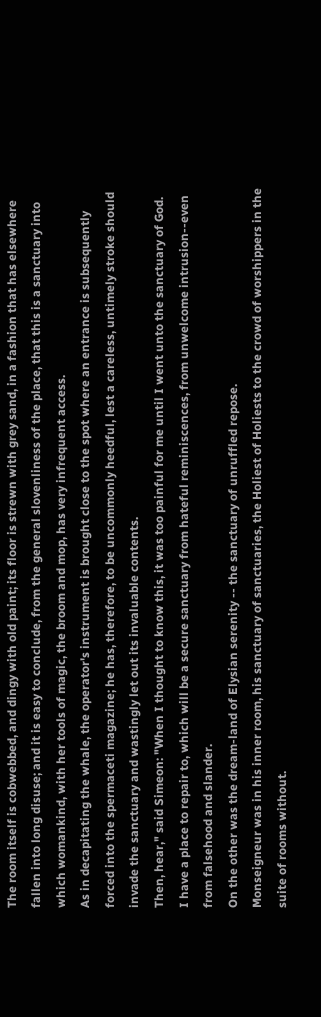The room itself is cobwebbed, and dingy with old paint; its floor is strewn with grey sand, in a fashion that has elsewhere fallen into long disuse; and it is easy to conclude, from the general slovenliness of the place, that this is a sanctuary into which womankind, with her tools of magic, the broom and mop, has very infrequent access.
As in decapitating the whale, the operator's instrument is brought close to the spot where an entrance is subsequently forced into the spermaceti magazine; he has, therefore, to be uncommonly heedful, lest a careless, untimely stroke should invade the sanctuary and wastingly let out its invaluable contents.
Then, hear," said Simeon: "When I thought to know this, it was too painful for me until I went unto the sanctuary of God.
I have a place to repair to, which will be a secure sanctuary from hateful reminiscences, from unwelcome intrusion--even from falsehood and slander.
On the other was the dream-land of Elysian serenity -- the sanctuary of unruffled repose.
Monseigneur was in his inner room, his sanctuary of sanctuaries, the Holiest of Holiests to the crowd of worshippers in the suite of rooms without.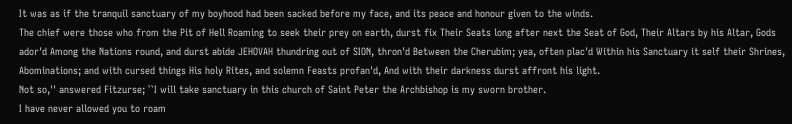It was as if the tranquil sanctuary of my boyhood had been sacked before my face, and its peace and honour given to the winds.
The chief were those who from the Pit of Hell Roaming to seek their prey on earth, durst fix Their Seats long after next the Seat of God, Their Altars by his Altar, Gods ador'd Among the Nations round, and durst abide JEHOVAH thundring out of SION, thron'd Between the Cherubim; yea, often plac'd Within his Sanctuary it self their Shrines, Abominations; and with cursed things His holy Rites, and solemn Feasts profan'd, And with their darkness durst affront his light.
Not so,'' answered Fitzurse; ``I will take sanctuary in this church of Saint Peter the Archbishop is my sworn brother.
I have never allowed you to roam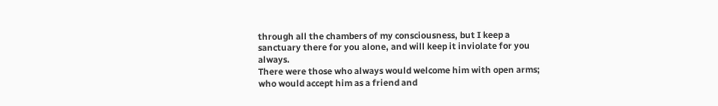through all the chambers of my consciousness, but I keep a sanctuary there for you alone, and will keep it inviolate for you always.
There were those who always would welcome him with open arms; who would accept him as a friend and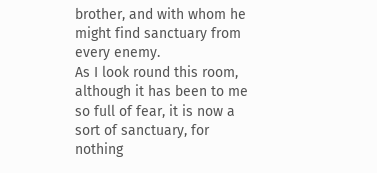brother, and with whom he might find sanctuary from every enemy.
As I look round this room, although it has been to me so full of fear, it is now a sort of sanctuary, for nothing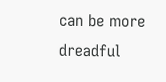can be more dreadful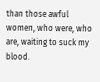than those awful women, who were, who are, waiting to suck my blood.